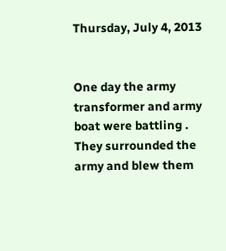Thursday, July 4, 2013


One day the army transformer and army boat were battling . They surrounded the army and blew them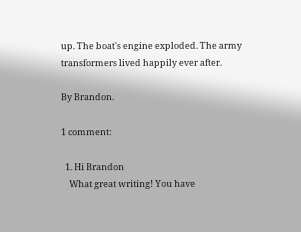up. The boat's engine exploded. The army transformers lived happily ever after.

By Brandon.

1 comment:

  1. Hi Brandon
    What great writing! You have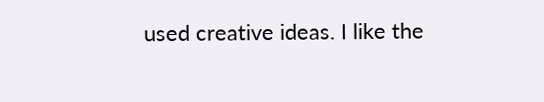used creative ideas. I like the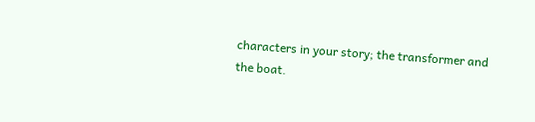characters in your story; the transformer and the boat.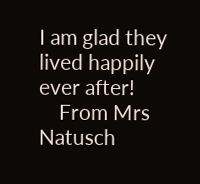I am glad they lived happily ever after!
    From Mrs Natusch